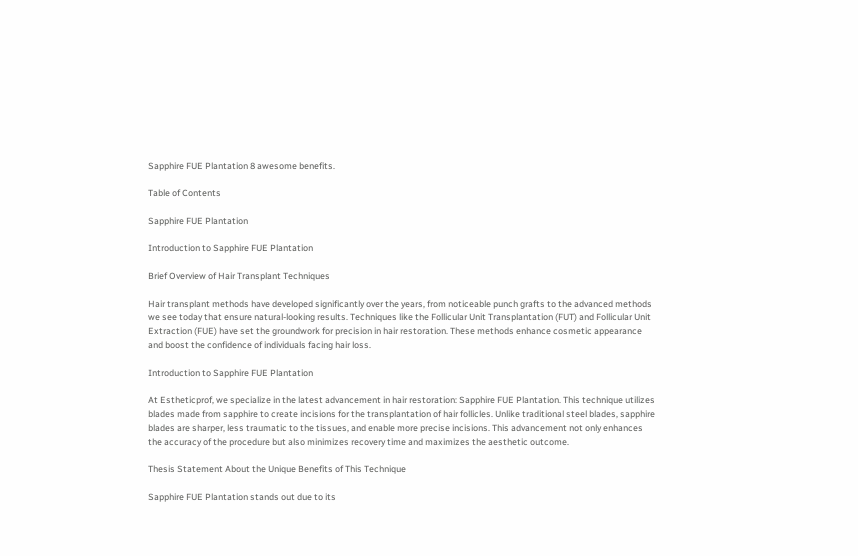Sapphire FUE Plantation 8 awesome benefits.

Table of Contents

Sapphire FUE Plantation

Introduction to Sapphire FUE Plantation

Brief Overview of Hair Transplant Techniques

Hair transplant methods have developed significantly over the years, from noticeable punch grafts to the advanced methods we see today that ensure natural-looking results. Techniques like the Follicular Unit Transplantation (FUT) and Follicular Unit Extraction (FUE) have set the groundwork for precision in hair restoration. These methods enhance cosmetic appearance and boost the confidence of individuals facing hair loss.

Introduction to Sapphire FUE Plantation

At Estheticprof, we specialize in the latest advancement in hair restoration: Sapphire FUE Plantation. This technique utilizes blades made from sapphire to create incisions for the transplantation of hair follicles. Unlike traditional steel blades, sapphire blades are sharper, less traumatic to the tissues, and enable more precise incisions. This advancement not only enhances the accuracy of the procedure but also minimizes recovery time and maximizes the aesthetic outcome.

Thesis Statement About the Unique Benefits of This Technique

Sapphire FUE Plantation stands out due to its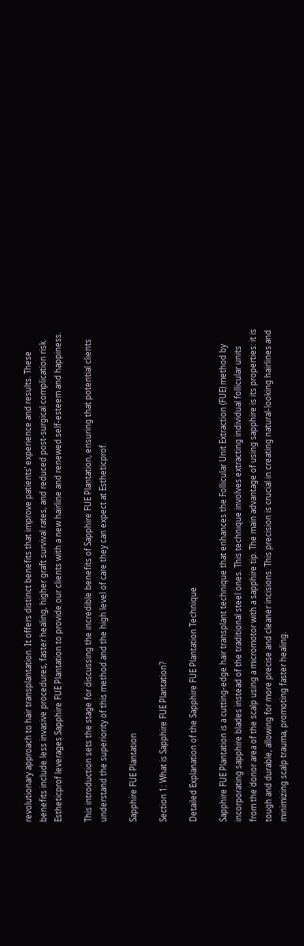revolutionary approach to hair transplantation. It offers distinct benefits that improve patients’ experience and results. These benefits include less invasive procedures, faster healing, higher graft survival rates, and reduced post-surgical complication risk. Estheticprof leverages Sapphire FUE Plantation to provide our clients with a new hairline and renewed self-esteem and happiness.

This introduction sets the stage for discussing the incredible benefits of Sapphire FUE Plantation, ensuring that potential clients understand the superiority of this method and the high level of care they can expect at Estheticprof.

Sapphire FUE Plantation

Section 1: What is Sapphire FUE Plantation?

Detailed Explanation of the Sapphire FUE Plantation Technique

Sapphire FUE Plantation is a cutting-edge hair transplant technique that enhances the Follicular Unit Extraction (FUE) method by incorporating sapphire blades instead of the traditional steel ones. This technique involves extracting individual follicular units from the donor area of the scalp using a micromotor with a sapphire tip. The main advantage of using sapphire is its properties: it is tough and durable, allowing for more precise and cleaner incisions. This precision is crucial in creating natural-looking hairlines and minimizing scalp trauma, promoting faster healing.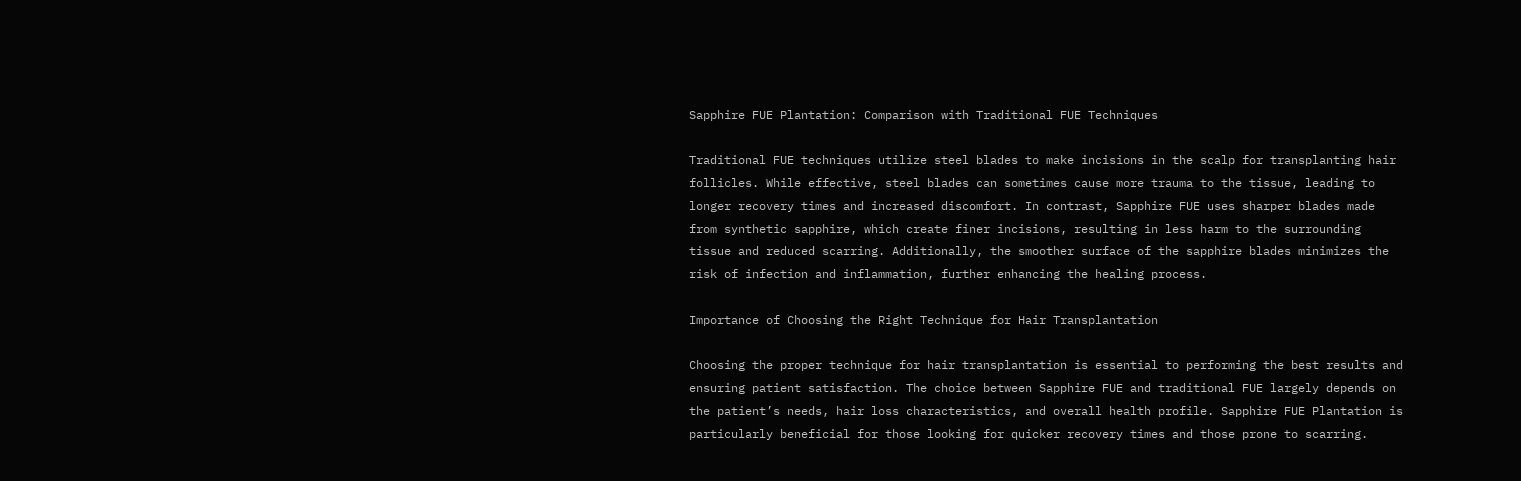Sapphire FUE Plantation: Comparison with Traditional FUE Techniques

Traditional FUE techniques utilize steel blades to make incisions in the scalp for transplanting hair follicles. While effective, steel blades can sometimes cause more trauma to the tissue, leading to longer recovery times and increased discomfort. In contrast, Sapphire FUE uses sharper blades made from synthetic sapphire, which create finer incisions, resulting in less harm to the surrounding tissue and reduced scarring. Additionally, the smoother surface of the sapphire blades minimizes the risk of infection and inflammation, further enhancing the healing process.

Importance of Choosing the Right Technique for Hair Transplantation

Choosing the proper technique for hair transplantation is essential to performing the best results and ensuring patient satisfaction. The choice between Sapphire FUE and traditional FUE largely depends on the patient’s needs, hair loss characteristics, and overall health profile. Sapphire FUE Plantation is particularly beneficial for those looking for quicker recovery times and those prone to scarring.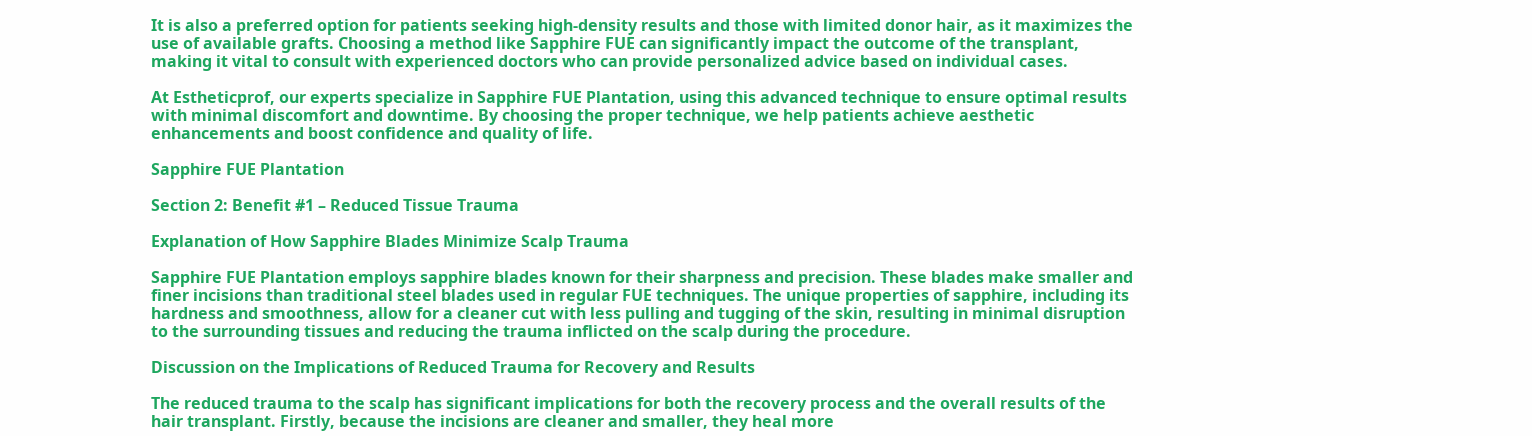It is also a preferred option for patients seeking high-density results and those with limited donor hair, as it maximizes the use of available grafts. Choosing a method like Sapphire FUE can significantly impact the outcome of the transplant, making it vital to consult with experienced doctors who can provide personalized advice based on individual cases.

At Estheticprof, our experts specialize in Sapphire FUE Plantation, using this advanced technique to ensure optimal results with minimal discomfort and downtime. By choosing the proper technique, we help patients achieve aesthetic enhancements and boost confidence and quality of life.

Sapphire FUE Plantation

Section 2: Benefit #1 – Reduced Tissue Trauma

Explanation of How Sapphire Blades Minimize Scalp Trauma

Sapphire FUE Plantation employs sapphire blades known for their sharpness and precision. These blades make smaller and finer incisions than traditional steel blades used in regular FUE techniques. The unique properties of sapphire, including its hardness and smoothness, allow for a cleaner cut with less pulling and tugging of the skin, resulting in minimal disruption to the surrounding tissues and reducing the trauma inflicted on the scalp during the procedure.

Discussion on the Implications of Reduced Trauma for Recovery and Results

The reduced trauma to the scalp has significant implications for both the recovery process and the overall results of the hair transplant. Firstly, because the incisions are cleaner and smaller, they heal more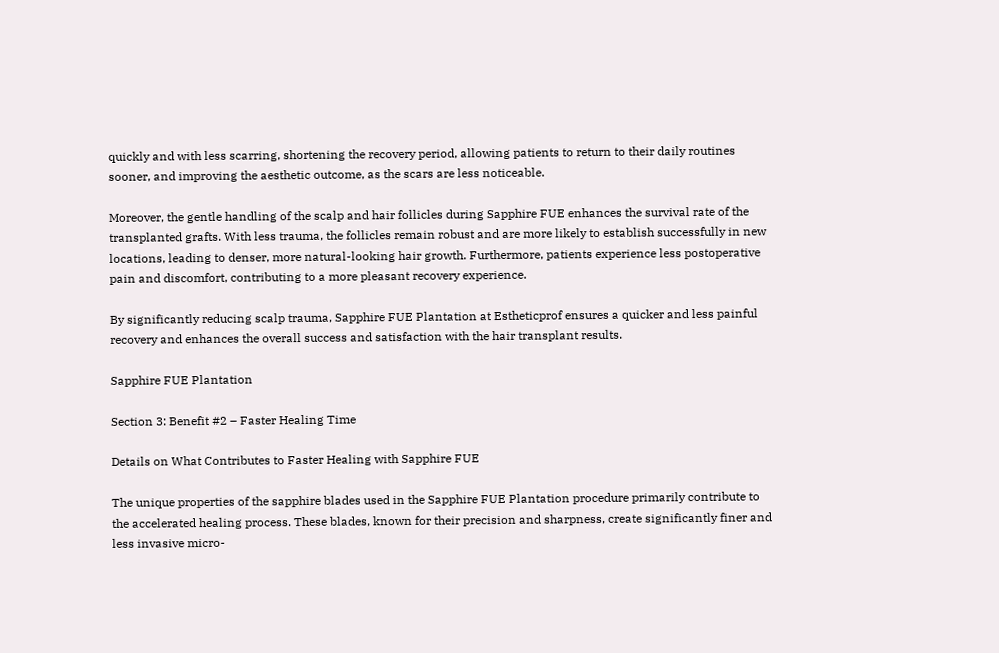quickly and with less scarring, shortening the recovery period, allowing patients to return to their daily routines sooner, and improving the aesthetic outcome, as the scars are less noticeable.

Moreover, the gentle handling of the scalp and hair follicles during Sapphire FUE enhances the survival rate of the transplanted grafts. With less trauma, the follicles remain robust and are more likely to establish successfully in new locations, leading to denser, more natural-looking hair growth. Furthermore, patients experience less postoperative pain and discomfort, contributing to a more pleasant recovery experience.

By significantly reducing scalp trauma, Sapphire FUE Plantation at Estheticprof ensures a quicker and less painful recovery and enhances the overall success and satisfaction with the hair transplant results.

Sapphire FUE Plantation

Section 3: Benefit #2 – Faster Healing Time

Details on What Contributes to Faster Healing with Sapphire FUE

The unique properties of the sapphire blades used in the Sapphire FUE Plantation procedure primarily contribute to the accelerated healing process. These blades, known for their precision and sharpness, create significantly finer and less invasive micro-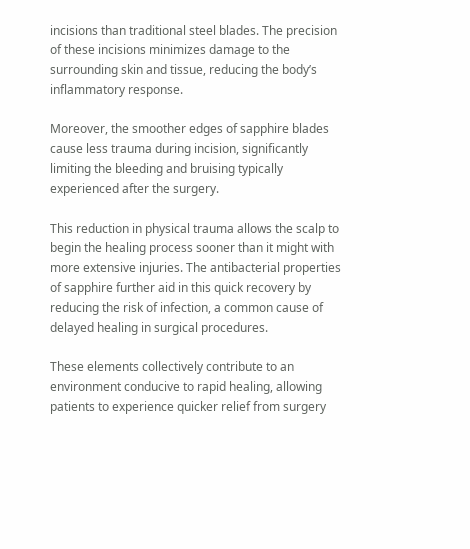incisions than traditional steel blades. The precision of these incisions minimizes damage to the surrounding skin and tissue, reducing the body’s inflammatory response.

Moreover, the smoother edges of sapphire blades cause less trauma during incision, significantly limiting the bleeding and bruising typically experienced after the surgery.

This reduction in physical trauma allows the scalp to begin the healing process sooner than it might with more extensive injuries. The antibacterial properties of sapphire further aid in this quick recovery by reducing the risk of infection, a common cause of delayed healing in surgical procedures.

These elements collectively contribute to an environment conducive to rapid healing, allowing patients to experience quicker relief from surgery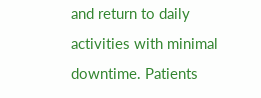and return to daily activities with minimal downtime. Patients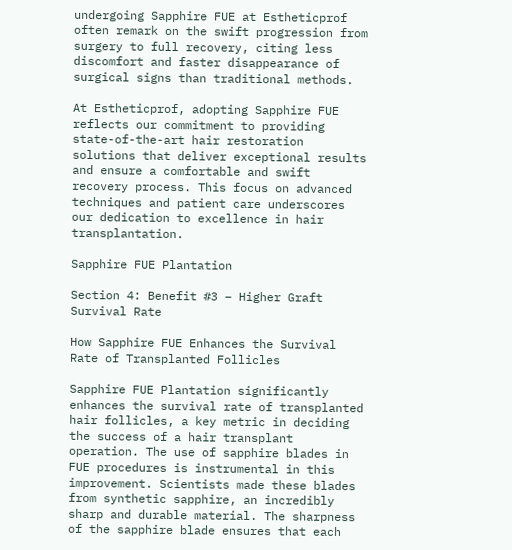undergoing Sapphire FUE at Estheticprof often remark on the swift progression from surgery to full recovery, citing less discomfort and faster disappearance of surgical signs than traditional methods.

At Estheticprof, adopting Sapphire FUE reflects our commitment to providing state-of-the-art hair restoration solutions that deliver exceptional results and ensure a comfortable and swift recovery process. This focus on advanced techniques and patient care underscores our dedication to excellence in hair transplantation.

Sapphire FUE Plantation

Section 4: Benefit #3 – Higher Graft Survival Rate

How Sapphire FUE Enhances the Survival Rate of Transplanted Follicles

Sapphire FUE Plantation significantly enhances the survival rate of transplanted hair follicles, a key metric in deciding the success of a hair transplant operation. The use of sapphire blades in FUE procedures is instrumental in this improvement. Scientists made these blades from synthetic sapphire, an incredibly sharp and durable material. The sharpness of the sapphire blade ensures that each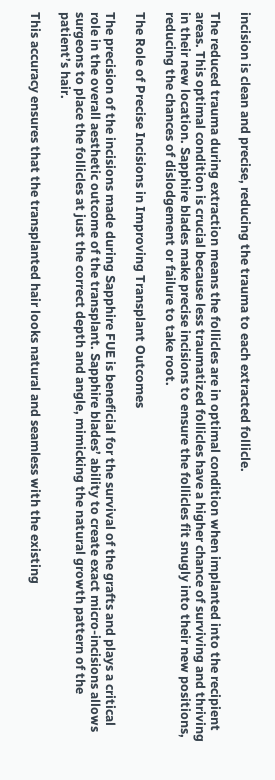incision is clean and precise, reducing the trauma to each extracted follicle.

The reduced trauma during extraction means the follicles are in optimal condition when implanted into the recipient areas. This optimal condition is crucial because less traumatized follicles have a higher chance of surviving and thriving in their new location. Sapphire blades make precise incisions to ensure the follicles fit snugly into their new positions, reducing the chances of dislodgement or failure to take root.

The Role of Precise Incisions in Improving Transplant Outcomes

The precision of the incisions made during Sapphire FUE is beneficial for the survival of the grafts and plays a critical role in the overall aesthetic outcome of the transplant. Sapphire blades’ ability to create exact micro-incisions allows surgeons to place the follicles at just the correct depth and angle, mimicking the natural growth pattern of the patient’s hair.

This accuracy ensures that the transplanted hair looks natural and seamless with the existing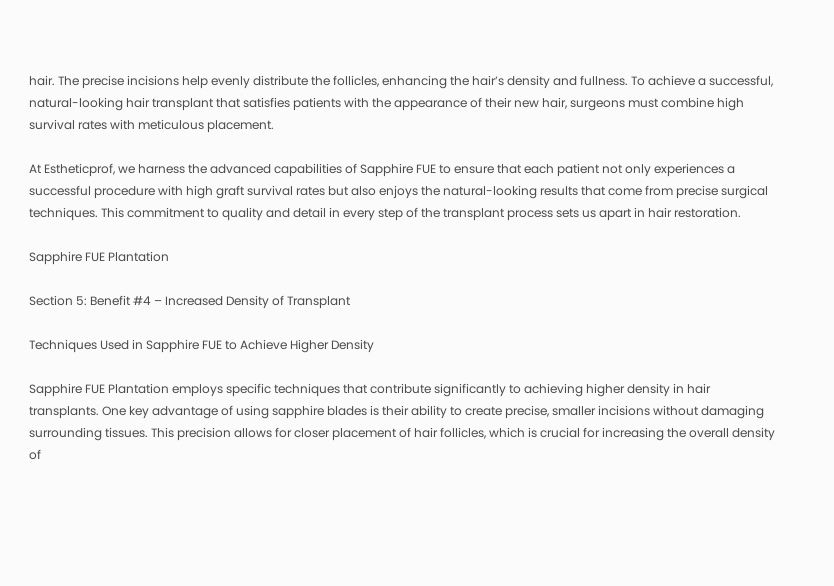hair. The precise incisions help evenly distribute the follicles, enhancing the hair’s density and fullness. To achieve a successful, natural-looking hair transplant that satisfies patients with the appearance of their new hair, surgeons must combine high survival rates with meticulous placement.

At Estheticprof, we harness the advanced capabilities of Sapphire FUE to ensure that each patient not only experiences a successful procedure with high graft survival rates but also enjoys the natural-looking results that come from precise surgical techniques. This commitment to quality and detail in every step of the transplant process sets us apart in hair restoration.

Sapphire FUE Plantation

Section 5: Benefit #4 – Increased Density of Transplant

Techniques Used in Sapphire FUE to Achieve Higher Density

Sapphire FUE Plantation employs specific techniques that contribute significantly to achieving higher density in hair transplants. One key advantage of using sapphire blades is their ability to create precise, smaller incisions without damaging surrounding tissues. This precision allows for closer placement of hair follicles, which is crucial for increasing the overall density of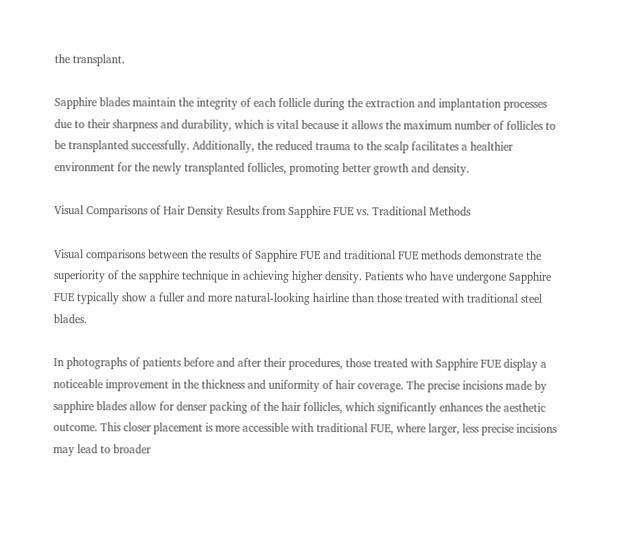the transplant.

Sapphire blades maintain the integrity of each follicle during the extraction and implantation processes due to their sharpness and durability, which is vital because it allows the maximum number of follicles to be transplanted successfully. Additionally, the reduced trauma to the scalp facilitates a healthier environment for the newly transplanted follicles, promoting better growth and density.

Visual Comparisons of Hair Density Results from Sapphire FUE vs. Traditional Methods

Visual comparisons between the results of Sapphire FUE and traditional FUE methods demonstrate the superiority of the sapphire technique in achieving higher density. Patients who have undergone Sapphire FUE typically show a fuller and more natural-looking hairline than those treated with traditional steel blades.

In photographs of patients before and after their procedures, those treated with Sapphire FUE display a noticeable improvement in the thickness and uniformity of hair coverage. The precise incisions made by sapphire blades allow for denser packing of the hair follicles, which significantly enhances the aesthetic outcome. This closer placement is more accessible with traditional FUE, where larger, less precise incisions may lead to broader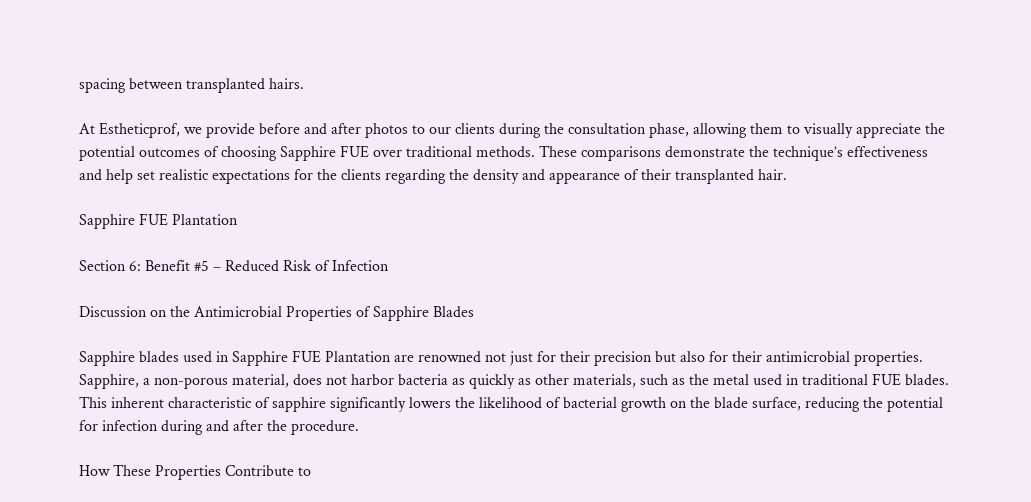spacing between transplanted hairs.

At Estheticprof, we provide before and after photos to our clients during the consultation phase, allowing them to visually appreciate the potential outcomes of choosing Sapphire FUE over traditional methods. These comparisons demonstrate the technique’s effectiveness and help set realistic expectations for the clients regarding the density and appearance of their transplanted hair.

Sapphire FUE Plantation

Section 6: Benefit #5 – Reduced Risk of Infection

Discussion on the Antimicrobial Properties of Sapphire Blades

Sapphire blades used in Sapphire FUE Plantation are renowned not just for their precision but also for their antimicrobial properties. Sapphire, a non-porous material, does not harbor bacteria as quickly as other materials, such as the metal used in traditional FUE blades. This inherent characteristic of sapphire significantly lowers the likelihood of bacterial growth on the blade surface, reducing the potential for infection during and after the procedure.

How These Properties Contribute to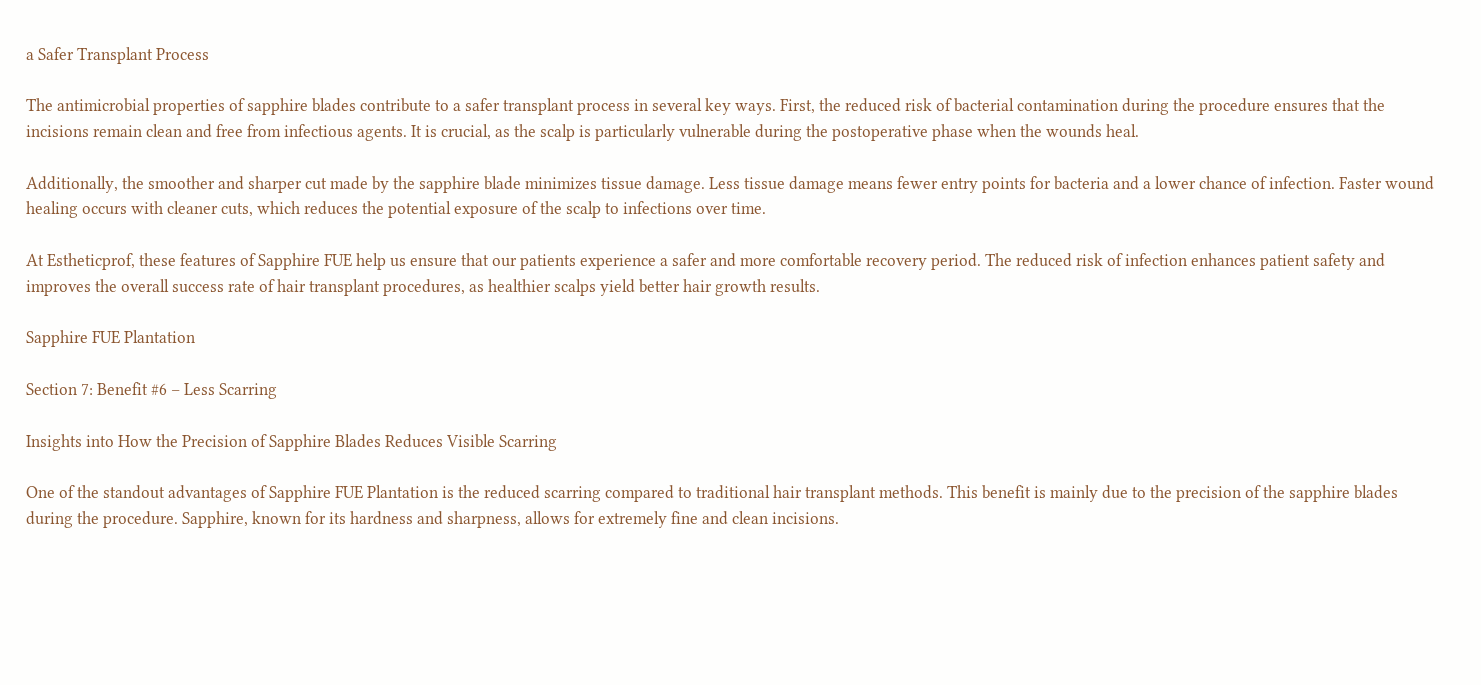a Safer Transplant Process

The antimicrobial properties of sapphire blades contribute to a safer transplant process in several key ways. First, the reduced risk of bacterial contamination during the procedure ensures that the incisions remain clean and free from infectious agents. It is crucial, as the scalp is particularly vulnerable during the postoperative phase when the wounds heal.

Additionally, the smoother and sharper cut made by the sapphire blade minimizes tissue damage. Less tissue damage means fewer entry points for bacteria and a lower chance of infection. Faster wound healing occurs with cleaner cuts, which reduces the potential exposure of the scalp to infections over time.

At Estheticprof, these features of Sapphire FUE help us ensure that our patients experience a safer and more comfortable recovery period. The reduced risk of infection enhances patient safety and improves the overall success rate of hair transplant procedures, as healthier scalps yield better hair growth results.

Sapphire FUE Plantation

Section 7: Benefit #6 – Less Scarring

Insights into How the Precision of Sapphire Blades Reduces Visible Scarring

One of the standout advantages of Sapphire FUE Plantation is the reduced scarring compared to traditional hair transplant methods. This benefit is mainly due to the precision of the sapphire blades during the procedure. Sapphire, known for its hardness and sharpness, allows for extremely fine and clean incisions.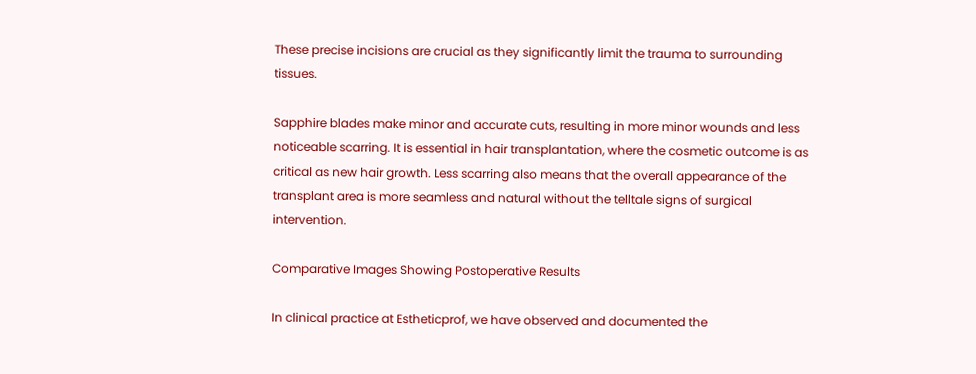These precise incisions are crucial as they significantly limit the trauma to surrounding tissues.

Sapphire blades make minor and accurate cuts, resulting in more minor wounds and less noticeable scarring. It is essential in hair transplantation, where the cosmetic outcome is as critical as new hair growth. Less scarring also means that the overall appearance of the transplant area is more seamless and natural without the telltale signs of surgical intervention.

Comparative Images Showing Postoperative Results

In clinical practice at Estheticprof, we have observed and documented the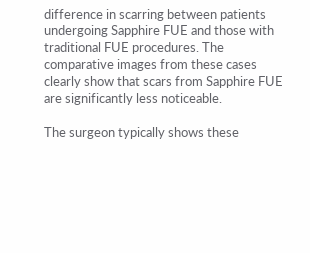difference in scarring between patients undergoing Sapphire FUE and those with traditional FUE procedures. The comparative images from these cases clearly show that scars from Sapphire FUE are significantly less noticeable.

The surgeon typically shows these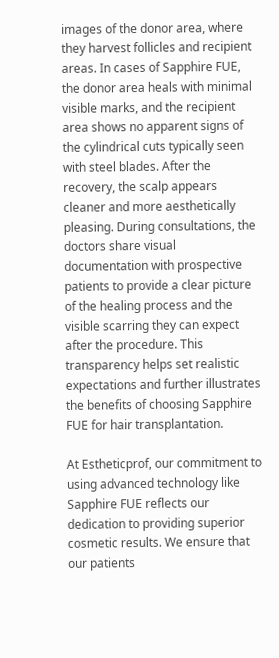images of the donor area, where they harvest follicles and recipient areas. In cases of Sapphire FUE, the donor area heals with minimal visible marks, and the recipient area shows no apparent signs of the cylindrical cuts typically seen with steel blades. After the recovery, the scalp appears cleaner and more aesthetically pleasing. During consultations, the doctors share visual documentation with prospective patients to provide a clear picture of the healing process and the visible scarring they can expect after the procedure. This transparency helps set realistic expectations and further illustrates the benefits of choosing Sapphire FUE for hair transplantation.

At Estheticprof, our commitment to using advanced technology like Sapphire FUE reflects our dedication to providing superior cosmetic results. We ensure that our patients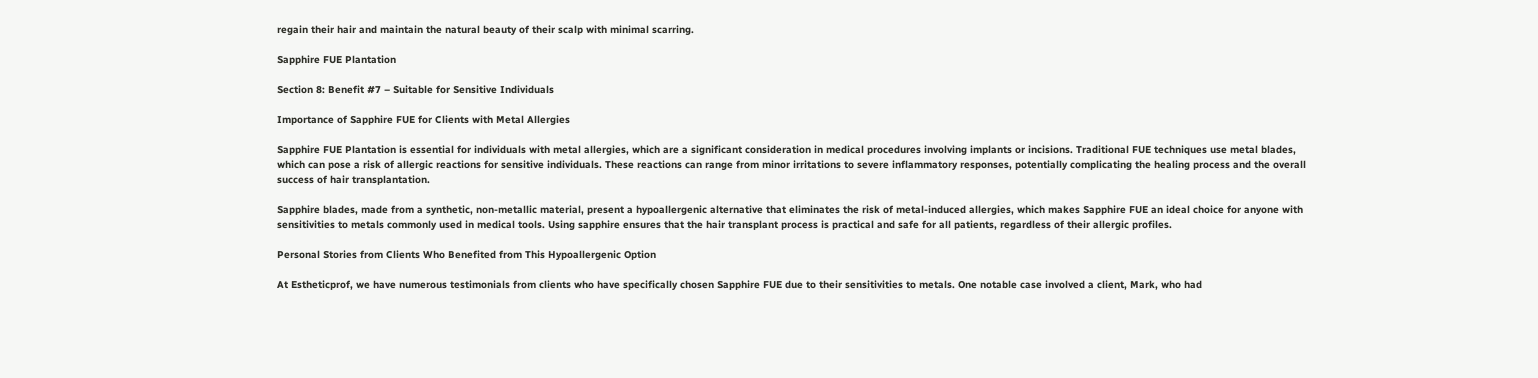regain their hair and maintain the natural beauty of their scalp with minimal scarring.

Sapphire FUE Plantation

Section 8: Benefit #7 – Suitable for Sensitive Individuals

Importance of Sapphire FUE for Clients with Metal Allergies

Sapphire FUE Plantation is essential for individuals with metal allergies, which are a significant consideration in medical procedures involving implants or incisions. Traditional FUE techniques use metal blades, which can pose a risk of allergic reactions for sensitive individuals. These reactions can range from minor irritations to severe inflammatory responses, potentially complicating the healing process and the overall success of hair transplantation.

Sapphire blades, made from a synthetic, non-metallic material, present a hypoallergenic alternative that eliminates the risk of metal-induced allergies, which makes Sapphire FUE an ideal choice for anyone with sensitivities to metals commonly used in medical tools. Using sapphire ensures that the hair transplant process is practical and safe for all patients, regardless of their allergic profiles.

Personal Stories from Clients Who Benefited from This Hypoallergenic Option

At Estheticprof, we have numerous testimonials from clients who have specifically chosen Sapphire FUE due to their sensitivities to metals. One notable case involved a client, Mark, who had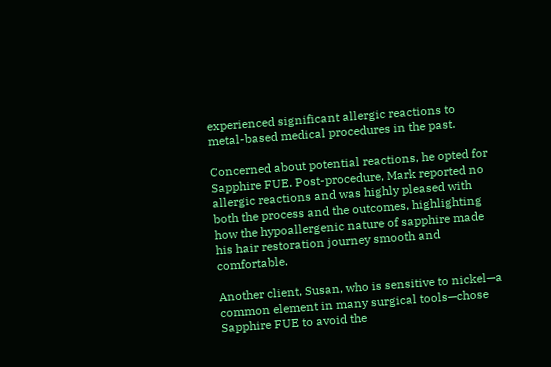experienced significant allergic reactions to metal-based medical procedures in the past.

Concerned about potential reactions, he opted for Sapphire FUE. Post-procedure, Mark reported no allergic reactions and was highly pleased with both the process and the outcomes, highlighting how the hypoallergenic nature of sapphire made his hair restoration journey smooth and comfortable.

Another client, Susan, who is sensitive to nickel—a common element in many surgical tools—chose Sapphire FUE to avoid the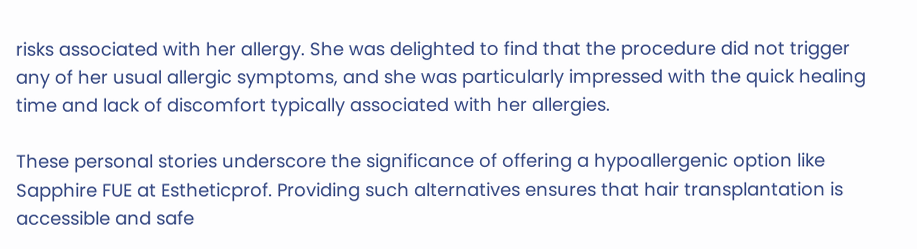risks associated with her allergy. She was delighted to find that the procedure did not trigger any of her usual allergic symptoms, and she was particularly impressed with the quick healing time and lack of discomfort typically associated with her allergies.

These personal stories underscore the significance of offering a hypoallergenic option like Sapphire FUE at Estheticprof. Providing such alternatives ensures that hair transplantation is accessible and safe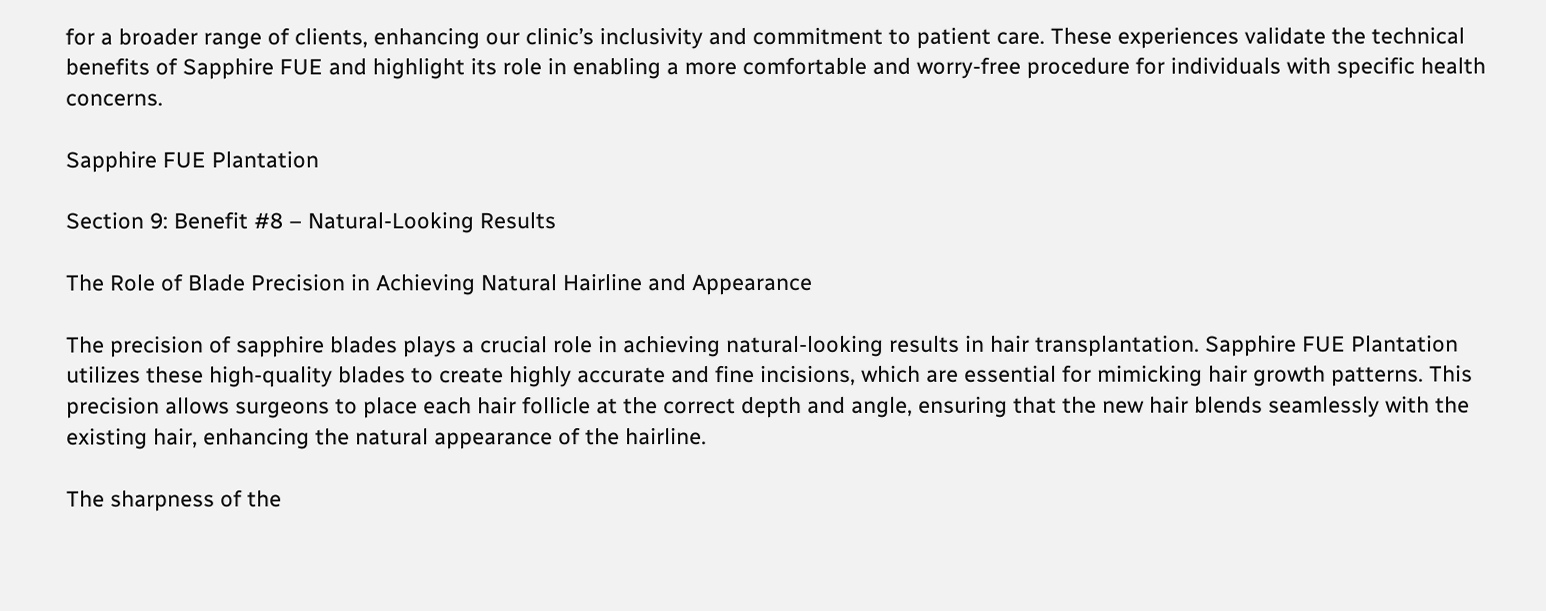for a broader range of clients, enhancing our clinic’s inclusivity and commitment to patient care. These experiences validate the technical benefits of Sapphire FUE and highlight its role in enabling a more comfortable and worry-free procedure for individuals with specific health concerns.

Sapphire FUE Plantation

Section 9: Benefit #8 – Natural-Looking Results

The Role of Blade Precision in Achieving Natural Hairline and Appearance

The precision of sapphire blades plays a crucial role in achieving natural-looking results in hair transplantation. Sapphire FUE Plantation utilizes these high-quality blades to create highly accurate and fine incisions, which are essential for mimicking hair growth patterns. This precision allows surgeons to place each hair follicle at the correct depth and angle, ensuring that the new hair blends seamlessly with the existing hair, enhancing the natural appearance of the hairline.

The sharpness of the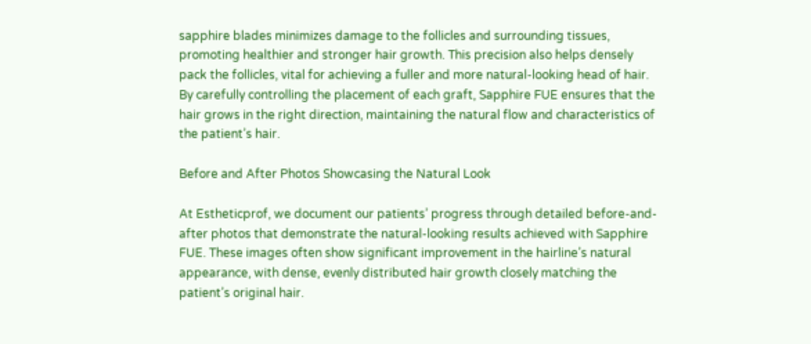sapphire blades minimizes damage to the follicles and surrounding tissues, promoting healthier and stronger hair growth. This precision also helps densely pack the follicles, vital for achieving a fuller and more natural-looking head of hair. By carefully controlling the placement of each graft, Sapphire FUE ensures that the hair grows in the right direction, maintaining the natural flow and characteristics of the patient’s hair.

Before and After Photos Showcasing the Natural Look

At Estheticprof, we document our patients’ progress through detailed before-and-after photos that demonstrate the natural-looking results achieved with Sapphire FUE. These images often show significant improvement in the hairline’s natural appearance, with dense, evenly distributed hair growth closely matching the patient’s original hair.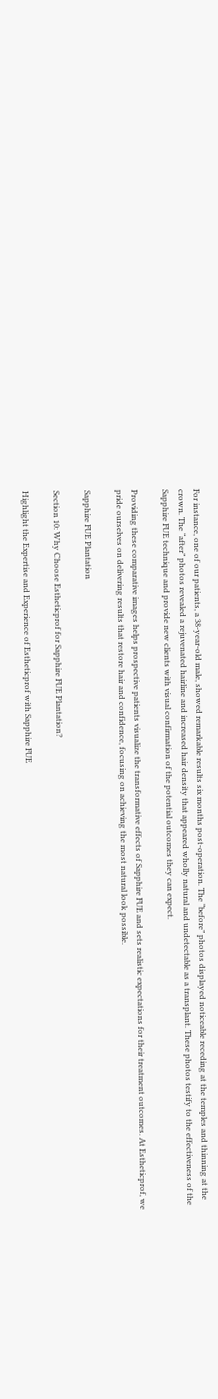For instance, one of our patients, a 38-year-old male, showed remarkable results six months post-operation. The “before” photos displayed noticeable receding at the temples and thinning at the crown. The “after” photos revealed a rejuvenated hairline and increased hair density that appeared wholly natural and undetectable as a transplant. These photos testify to the effectiveness of the Sapphire FUE technique and provide new clients with visual confirmation of the potential outcomes they can expect.

Providing these comparative images helps prospective patients visualize the transformative effects of Sapphire FUE and sets realistic expectations for their treatment outcomes. At Estheticprof, we pride ourselves on delivering results that restore hair and confidence, focusing on achieving the most natural look possible.

Sapphire FUE Plantation

Section 10: Why Choose Estheticprof for Sapphire FUE Plantation?

Highlight the Expertise and Experience of Estheticprof with Sapphire FUE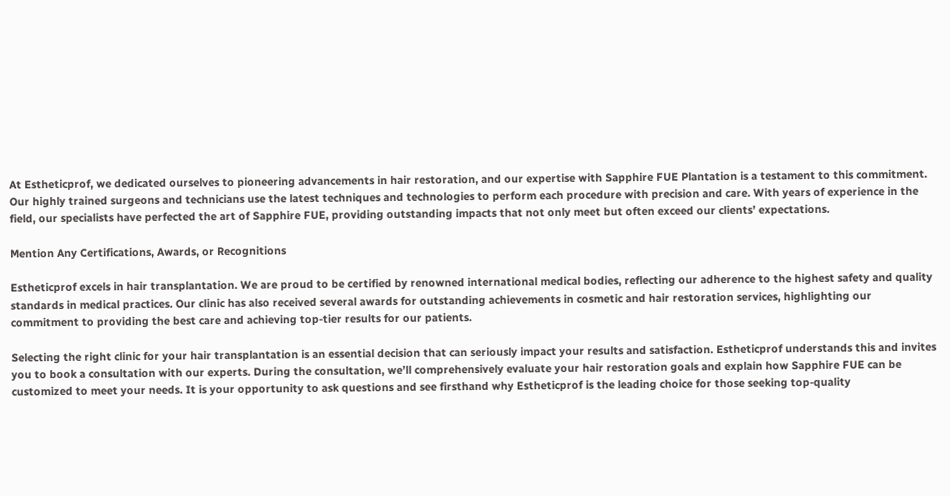At Estheticprof, we dedicated ourselves to pioneering advancements in hair restoration, and our expertise with Sapphire FUE Plantation is a testament to this commitment. Our highly trained surgeons and technicians use the latest techniques and technologies to perform each procedure with precision and care. With years of experience in the field, our specialists have perfected the art of Sapphire FUE, providing outstanding impacts that not only meet but often exceed our clients’ expectations.

Mention Any Certifications, Awards, or Recognitions

Estheticprof excels in hair transplantation. We are proud to be certified by renowned international medical bodies, reflecting our adherence to the highest safety and quality standards in medical practices. Our clinic has also received several awards for outstanding achievements in cosmetic and hair restoration services, highlighting our commitment to providing the best care and achieving top-tier results for our patients.

Selecting the right clinic for your hair transplantation is an essential decision that can seriously impact your results and satisfaction. Estheticprof understands this and invites you to book a consultation with our experts. During the consultation, we’ll comprehensively evaluate your hair restoration goals and explain how Sapphire FUE can be customized to meet your needs. It is your opportunity to ask questions and see firsthand why Estheticprof is the leading choice for those seeking top-quality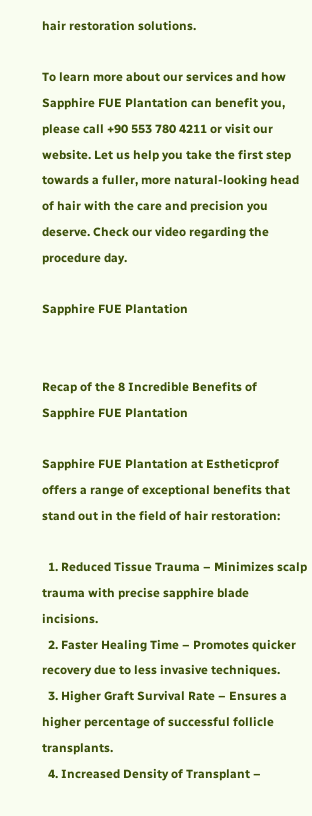hair restoration solutions.

To learn more about our services and how Sapphire FUE Plantation can benefit you, please call +90 553 780 4211 or visit our website. Let us help you take the first step towards a fuller, more natural-looking head of hair with the care and precision you deserve. Check our video regarding the procedure day.

Sapphire FUE Plantation


Recap of the 8 Incredible Benefits of Sapphire FUE Plantation

Sapphire FUE Plantation at Estheticprof offers a range of exceptional benefits that stand out in the field of hair restoration:

  1. Reduced Tissue Trauma – Minimizes scalp trauma with precise sapphire blade incisions.
  2. Faster Healing Time – Promotes quicker recovery due to less invasive techniques.
  3. Higher Graft Survival Rate – Ensures a higher percentage of successful follicle transplants.
  4. Increased Density of Transplant –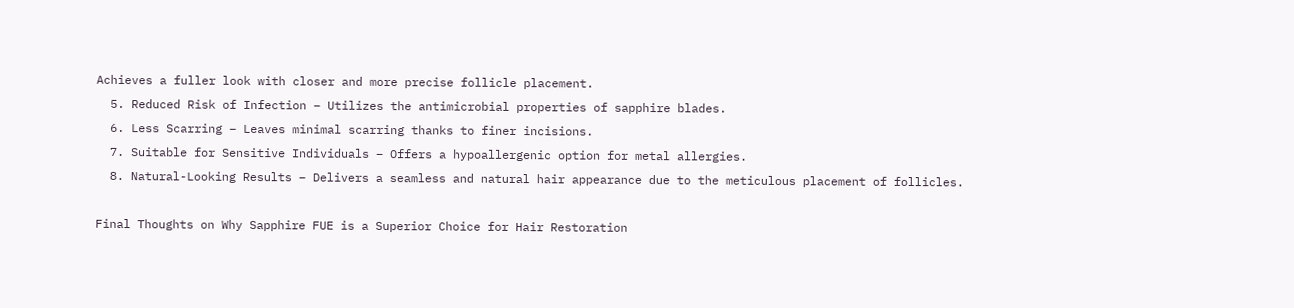Achieves a fuller look with closer and more precise follicle placement.
  5. Reduced Risk of Infection – Utilizes the antimicrobial properties of sapphire blades.
  6. Less Scarring – Leaves minimal scarring thanks to finer incisions.
  7. Suitable for Sensitive Individuals – Offers a hypoallergenic option for metal allergies.
  8. Natural-Looking Results – Delivers a seamless and natural hair appearance due to the meticulous placement of follicles.

Final Thoughts on Why Sapphire FUE is a Superior Choice for Hair Restoration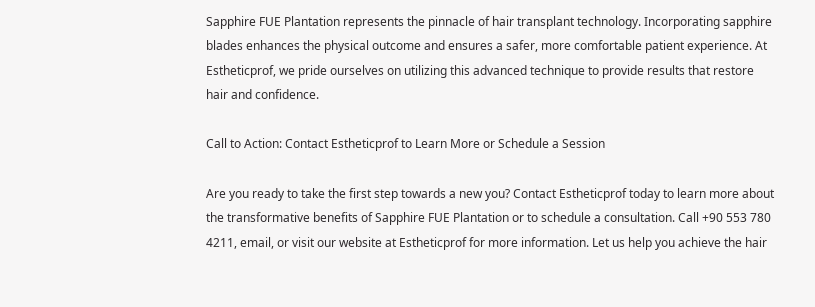Sapphire FUE Plantation represents the pinnacle of hair transplant technology. Incorporating sapphire blades enhances the physical outcome and ensures a safer, more comfortable patient experience. At Estheticprof, we pride ourselves on utilizing this advanced technique to provide results that restore hair and confidence.

Call to Action: Contact Estheticprof to Learn More or Schedule a Session

Are you ready to take the first step towards a new you? Contact Estheticprof today to learn more about the transformative benefits of Sapphire FUE Plantation or to schedule a consultation. Call +90 553 780 4211, email, or visit our website at Estheticprof for more information. Let us help you achieve the hair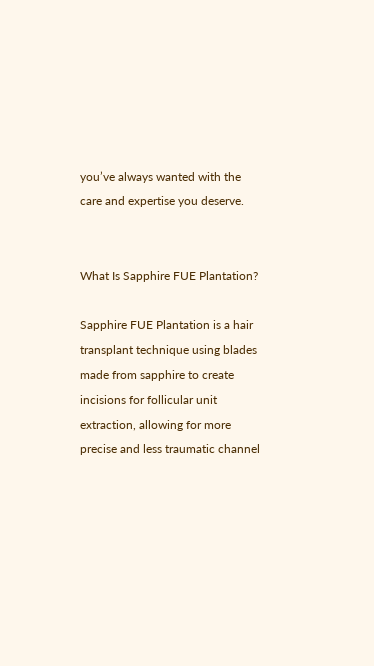you’ve always wanted with the care and expertise you deserve.


What Is Sapphire FUE Plantation?

Sapphire FUE Plantation is a hair transplant technique using blades made from sapphire to create incisions for follicular unit extraction, allowing for more precise and less traumatic channel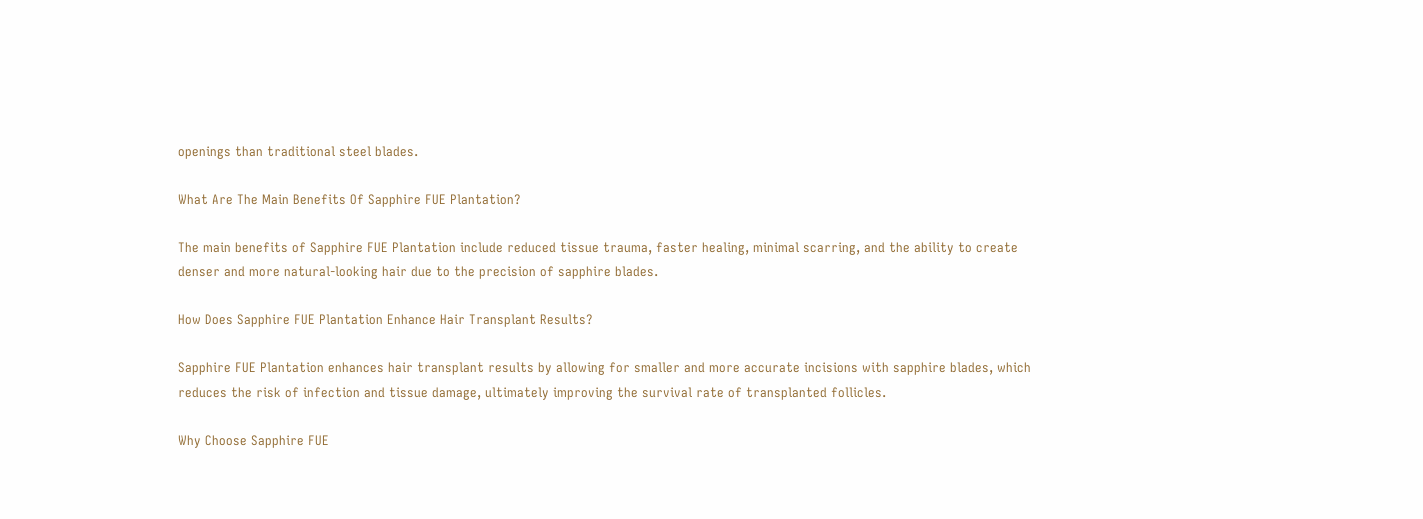openings than traditional steel blades.

What Are The Main Benefits Of Sapphire FUE Plantation?

The main benefits of Sapphire FUE Plantation include reduced tissue trauma, faster healing, minimal scarring, and the ability to create denser and more natural-looking hair due to the precision of sapphire blades.

How Does Sapphire FUE Plantation Enhance Hair Transplant Results?

Sapphire FUE Plantation enhances hair transplant results by allowing for smaller and more accurate incisions with sapphire blades, which reduces the risk of infection and tissue damage, ultimately improving the survival rate of transplanted follicles.

Why Choose Sapphire FUE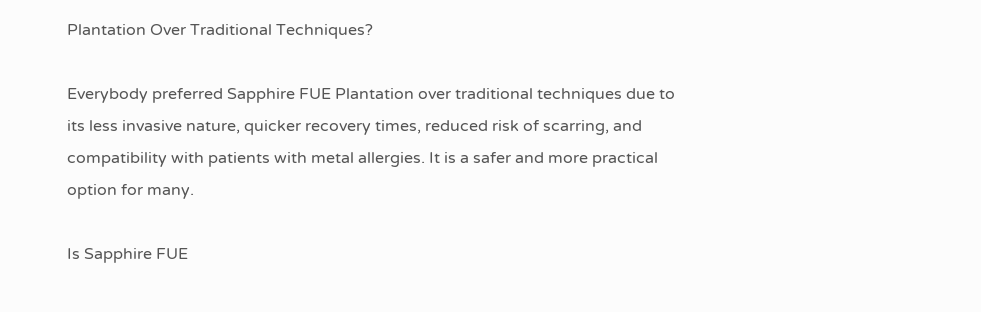Plantation Over Traditional Techniques?

Everybody preferred Sapphire FUE Plantation over traditional techniques due to its less invasive nature, quicker recovery times, reduced risk of scarring, and compatibility with patients with metal allergies. It is a safer and more practical option for many.

Is Sapphire FUE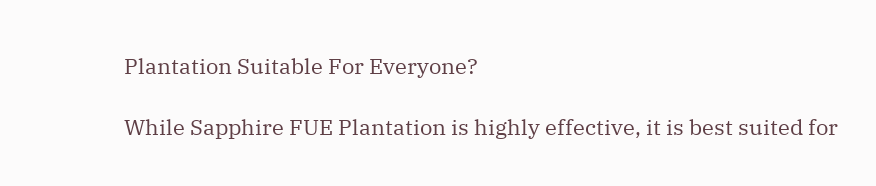Plantation Suitable For Everyone?

While Sapphire FUE Plantation is highly effective, it is best suited for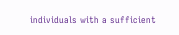individuals with a sufficient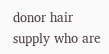donor hair supply who are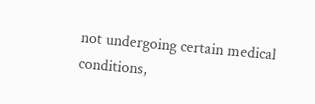not undergoing certain medical conditions,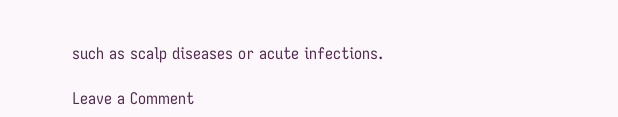such as scalp diseases or acute infections.

Leave a Comment